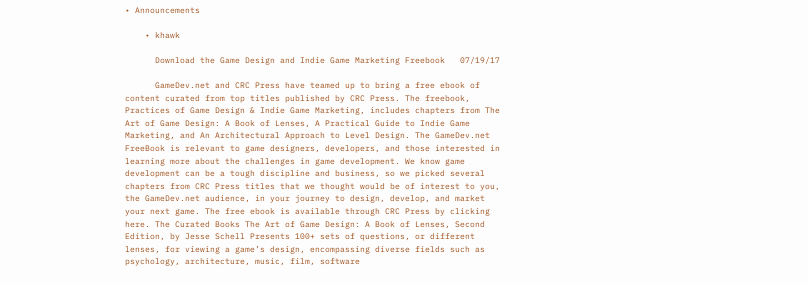• Announcements

    • khawk

      Download the Game Design and Indie Game Marketing Freebook   07/19/17

      GameDev.net and CRC Press have teamed up to bring a free ebook of content curated from top titles published by CRC Press. The freebook, Practices of Game Design & Indie Game Marketing, includes chapters from The Art of Game Design: A Book of Lenses, A Practical Guide to Indie Game Marketing, and An Architectural Approach to Level Design. The GameDev.net FreeBook is relevant to game designers, developers, and those interested in learning more about the challenges in game development. We know game development can be a tough discipline and business, so we picked several chapters from CRC Press titles that we thought would be of interest to you, the GameDev.net audience, in your journey to design, develop, and market your next game. The free ebook is available through CRC Press by clicking here. The Curated Books The Art of Game Design: A Book of Lenses, Second Edition, by Jesse Schell Presents 100+ sets of questions, or different lenses, for viewing a game’s design, encompassing diverse fields such as psychology, architecture, music, film, software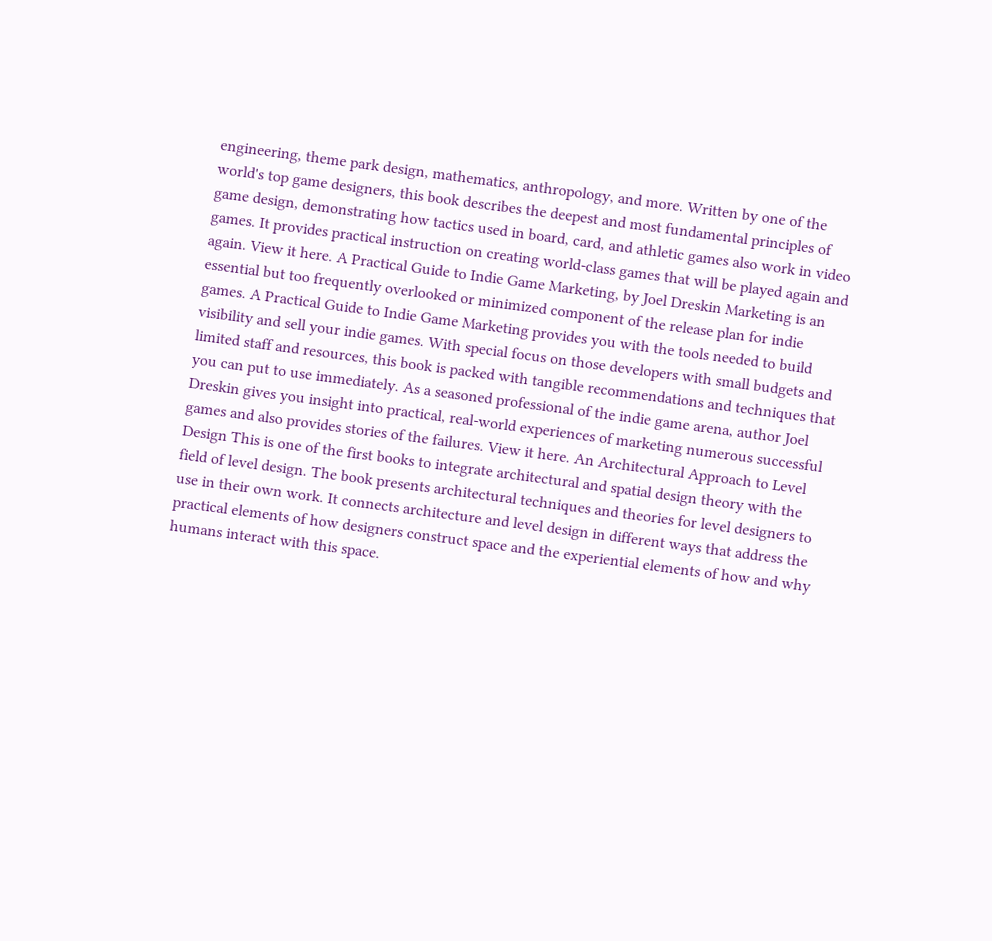engineering, theme park design, mathematics, anthropology, and more. Written by one of the world's top game designers, this book describes the deepest and most fundamental principles of game design, demonstrating how tactics used in board, card, and athletic games also work in video games. It provides practical instruction on creating world-class games that will be played again and again. View it here. A Practical Guide to Indie Game Marketing, by Joel Dreskin Marketing is an essential but too frequently overlooked or minimized component of the release plan for indie games. A Practical Guide to Indie Game Marketing provides you with the tools needed to build visibility and sell your indie games. With special focus on those developers with small budgets and limited staff and resources, this book is packed with tangible recommendations and techniques that you can put to use immediately. As a seasoned professional of the indie game arena, author Joel Dreskin gives you insight into practical, real-world experiences of marketing numerous successful games and also provides stories of the failures. View it here. An Architectural Approach to Level Design This is one of the first books to integrate architectural and spatial design theory with the field of level design. The book presents architectural techniques and theories for level designers to use in their own work. It connects architecture and level design in different ways that address the practical elements of how designers construct space and the experiential elements of how and why humans interact with this space.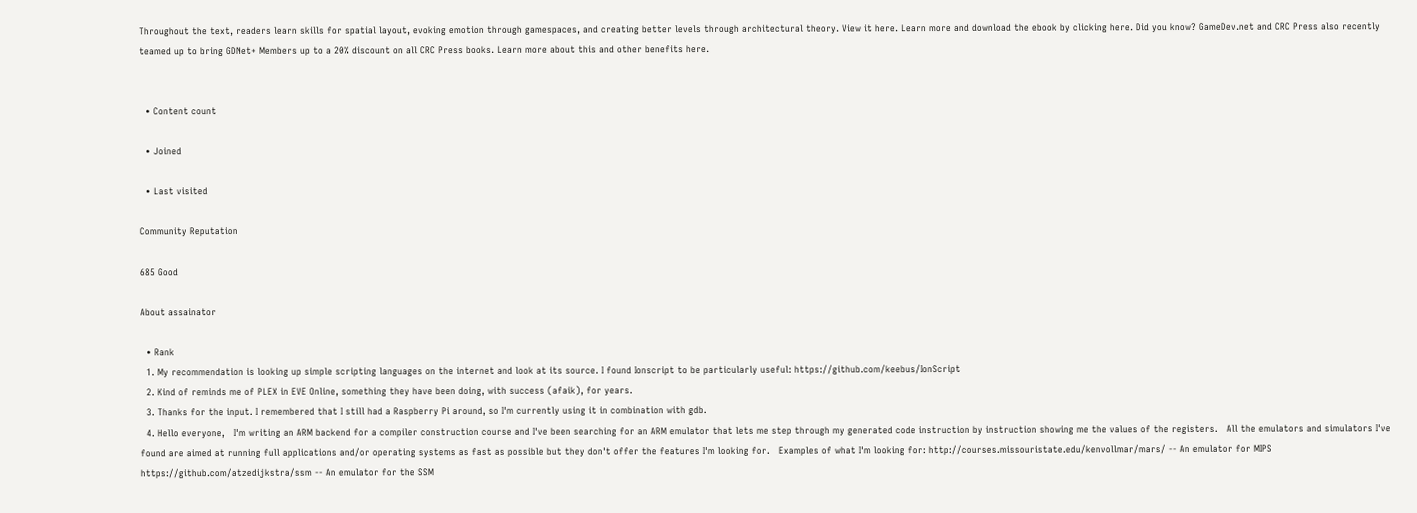Throughout the text, readers learn skills for spatial layout, evoking emotion through gamespaces, and creating better levels through architectural theory. View it here. Learn more and download the ebook by clicking here. Did you know? GameDev.net and CRC Press also recently teamed up to bring GDNet+ Members up to a 20% discount on all CRC Press books. Learn more about this and other benefits here.


  • Content count

  • Joined

  • Last visited

Community Reputation

685 Good

About assainator

  • Rank
  1. My recommendation is looking up simple scripting languages on the internet and look at its source. I found Ionscript to be particularly useful: https://github.com/keebus/IonScript
  2. Kind of reminds me of PLEX in EVE Online, something they have been doing, with success (afaik), for years.
  3. Thanks for the input. I remembered that I still had a Raspberry Pi around, so I'm currently using it in combination with gdb.
  4. Hello everyone,   I'm writing an ARM backend for a compiler construction course and I've been searching for an ARM emulator that lets me step through my generated code instruction by instruction showing me the values of the registers.   All the emulators and simulators I've found are aimed at running full applications and/or operating systems as fast as possible but they don't offer the features I'm looking for.   Examples of what I'm looking for: http://courses.missouristate.edu/kenvollmar/mars/ -- An emulator for MIPS https://github.com/atzedijkstra/ssm -- An emulator for the SSM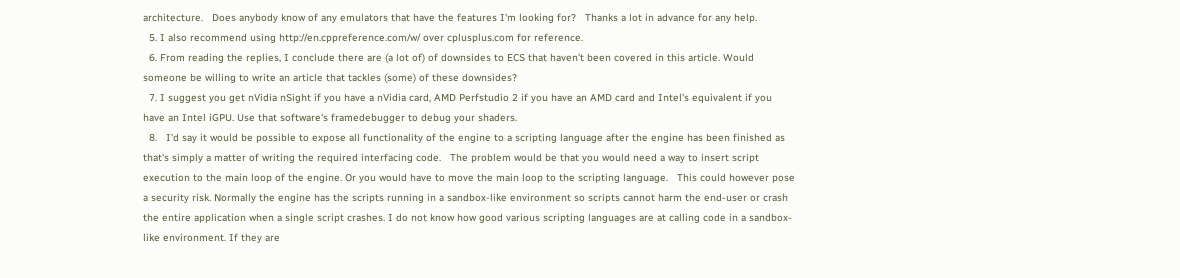architecture.   Does anybody know of any emulators that have the features I'm looking for?   Thanks a lot in advance for any help.
  5. I also recommend using http://en.cppreference.com/w/ over cplusplus.com for reference.
  6. From reading the replies, I conclude there are (a lot of) of downsides to ECS that haven't been covered in this article. Would someone be willing to write an article that tackles (some) of these downsides?
  7. I suggest you get nVidia nSight if you have a nVidia card, AMD Perfstudio 2 if you have an AMD card and Intel's equivalent if you have an Intel iGPU. Use that software's framedebugger to debug your shaders.
  8.   I'd say it would be possible to expose all functionality of the engine to a scripting language after the engine has been finished as that's simply a matter of writing the required interfacing code.   The problem would be that you would need a way to insert script execution to the main loop of the engine. Or you would have to move the main loop to the scripting language.   This could however pose a security risk. Normally the engine has the scripts running in a sandbox-like environment so scripts cannot harm the end-user or crash the entire application when a single script crashes. I do not know how good various scripting languages are at calling code in a sandbox-like environment. If they are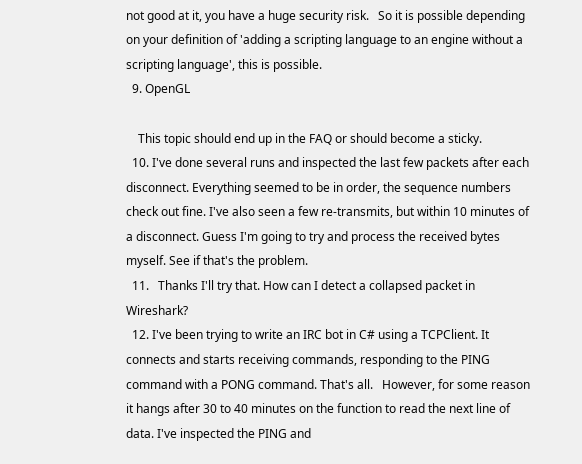not good at it, you have a huge security risk.   So it is possible depending on your definition of 'adding a scripting language to an engine without a scripting language', this is possible.
  9. OpenGL

    This topic should end up in the FAQ or should become a sticky.
  10. I've done several runs and inspected the last few packets after each disconnect. Everything seemed to be in order, the sequence numbers check out fine. I've also seen a few re-transmits, but within 10 minutes of a disconnect. Guess I'm going to try and process the received bytes myself. See if that's the problem.
  11.   Thanks I'll try that. How can I detect a collapsed packet in Wireshark?
  12. I've been trying to write an IRC bot in C# using a TCPClient. It connects and starts receiving commands, responding to the PING command with a PONG command. That's all.   However, for some reason it hangs after 30 to 40 minutes on the function to read the next line of data. I've inspected the PING and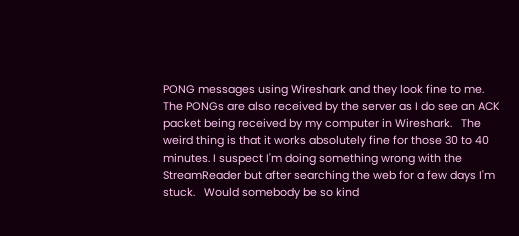PONG messages using Wireshark and they look fine to me. The PONGs are also received by the server as I do see an ACK packet being received by my computer in Wireshark.   The weird thing is that it works absolutely fine for those 30 to 40 minutes. I suspect I'm doing something wrong with the StreamReader but after searching the web for a few days I'm stuck.   Would somebody be so kind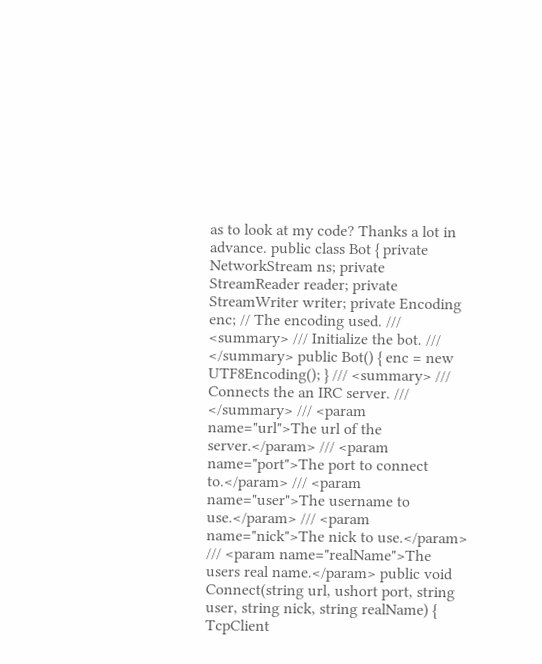as to look at my code? Thanks a lot in advance. public class Bot { private NetworkStream ns; private StreamReader reader; private StreamWriter writer; private Encoding enc; // The encoding used. /// <summary> /// Initialize the bot. /// </summary> public Bot() { enc = new UTF8Encoding(); } /// <summary> /// Connects the an IRC server. /// </summary> /// <param name="url">The url of the server.</param> /// <param name="port">The port to connect to.</param> /// <param name="user">The username to use.</param> /// <param name="nick">The nick to use.</param> /// <param name="realName">The users real name.</param> public void Connect(string url, ushort port, string user, string nick, string realName) { TcpClient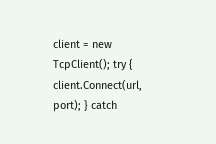client = new TcpClient(); try { client.Connect(url, port); } catch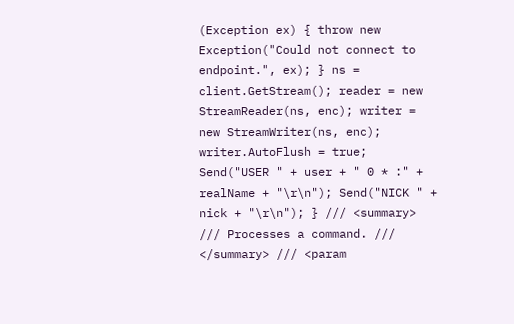(Exception ex) { throw new Exception("Could not connect to endpoint.", ex); } ns = client.GetStream(); reader = new StreamReader(ns, enc); writer = new StreamWriter(ns, enc); writer.AutoFlush = true; Send("USER " + user + " 0 * :" + realName + "\r\n"); Send("NICK " + nick + "\r\n"); } /// <summary> /// Processes a command. /// </summary> /// <param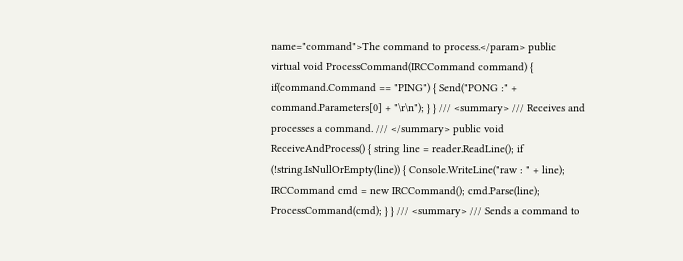name="command">The command to process.</param> public virtual void ProcessCommand(IRCCommand command) { if(command.Command == "PING") { Send("PONG :" + command.Parameters[0] + "\r\n"); } } /// <summary> /// Receives and processes a command. /// </summary> public void ReceiveAndProcess() { string line = reader.ReadLine(); if (!string.IsNullOrEmpty(line)) { Console.WriteLine("raw : " + line); IRCCommand cmd = new IRCCommand(); cmd.Parse(line); ProcessCommand(cmd); } } /// <summary> /// Sends a command to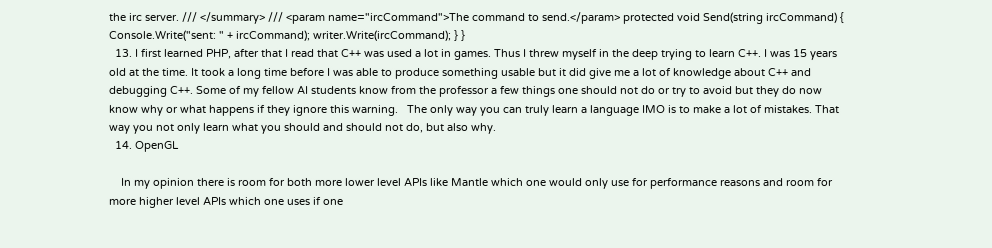the irc server. /// </summary> /// <param name="ircCommand">The command to send.</param> protected void Send(string ircCommand) { Console.Write("sent: " + ircCommand); writer.Write(ircCommand); } }
  13. I first learned PHP, after that I read that C++ was used a lot in games. Thus I threw myself in the deep trying to learn C++. I was 15 years old at the time. It took a long time before I was able to produce something usable but it did give me a lot of knowledge about C++ and debugging C++. Some of my fellow AI students know from the professor a few things one should not do or try to avoid but they do now know why or what happens if they ignore this warning.   The only way you can truly learn a language IMO is to make a lot of mistakes. That way you not only learn what you should and should not do, but also why.
  14. OpenGL

    In my opinion there is room for both more lower level APIs like Mantle which one would only use for performance reasons and room for more higher level APIs which one uses if one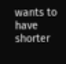wants to have shorter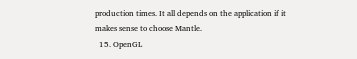production times. It all depends on the application if it makes sense to choose Mantle.
  15. OpenGL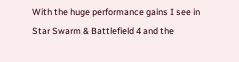With the huge performance gains I see in Star Swarm & Battlefield 4 and the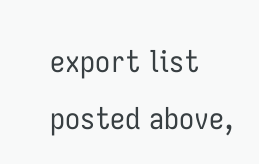export list posted above,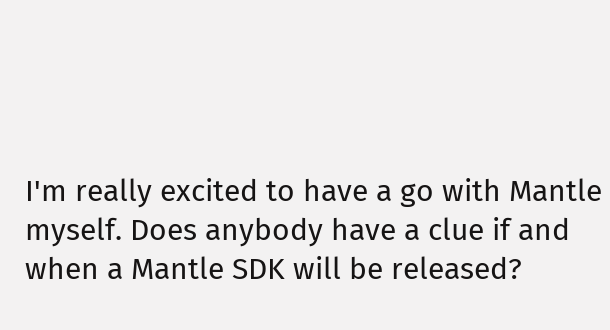I'm really excited to have a go with Mantle myself. Does anybody have a clue if and when a Mantle SDK will be released?